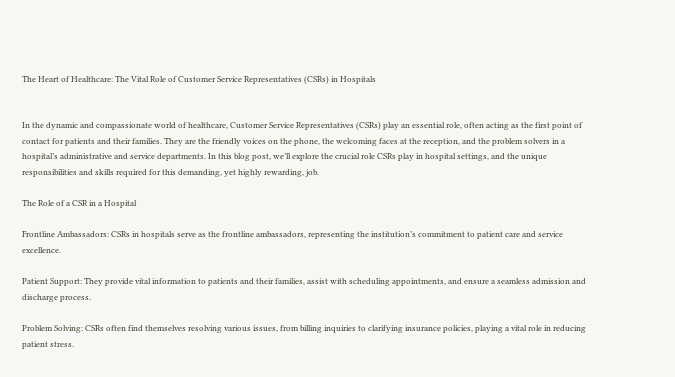The Heart of Healthcare: The Vital Role of Customer Service Representatives (CSRs) in Hospitals


In the dynamic and compassionate world of healthcare, Customer Service Representatives (CSRs) play an essential role, often acting as the first point of contact for patients and their families. They are the friendly voices on the phone, the welcoming faces at the reception, and the problem solvers in a hospital’s administrative and service departments. In this blog post, we’ll explore the crucial role CSRs play in hospital settings, and the unique responsibilities and skills required for this demanding, yet highly rewarding, job.

The Role of a CSR in a Hospital

Frontline Ambassadors: CSRs in hospitals serve as the frontline ambassadors, representing the institution’s commitment to patient care and service excellence.

Patient Support: They provide vital information to patients and their families, assist with scheduling appointments, and ensure a seamless admission and discharge process.

Problem Solving: CSRs often find themselves resolving various issues, from billing inquiries to clarifying insurance policies, playing a vital role in reducing patient stress.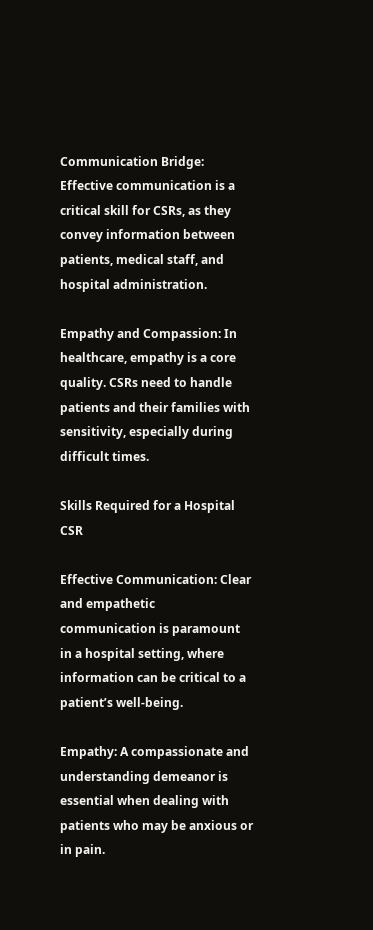Communication Bridge: Effective communication is a critical skill for CSRs, as they convey information between patients, medical staff, and hospital administration.

Empathy and Compassion: In healthcare, empathy is a core quality. CSRs need to handle patients and their families with sensitivity, especially during difficult times.

Skills Required for a Hospital CSR

Effective Communication: Clear and empathetic communication is paramount in a hospital setting, where information can be critical to a patient’s well-being.

Empathy: A compassionate and understanding demeanor is essential when dealing with patients who may be anxious or in pain.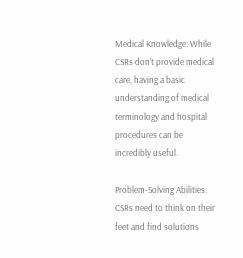Medical Knowledge: While CSRs don’t provide medical care, having a basic understanding of medical terminology and hospital procedures can be incredibly useful.

Problem-Solving Abilities: CSRs need to think on their feet and find solutions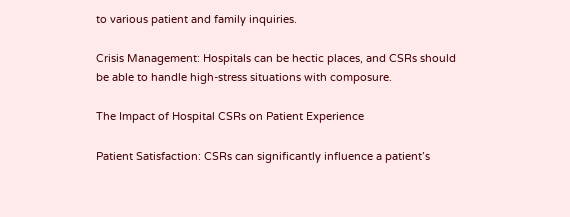to various patient and family inquiries.

Crisis Management: Hospitals can be hectic places, and CSRs should be able to handle high-stress situations with composure.

The Impact of Hospital CSRs on Patient Experience

Patient Satisfaction: CSRs can significantly influence a patient’s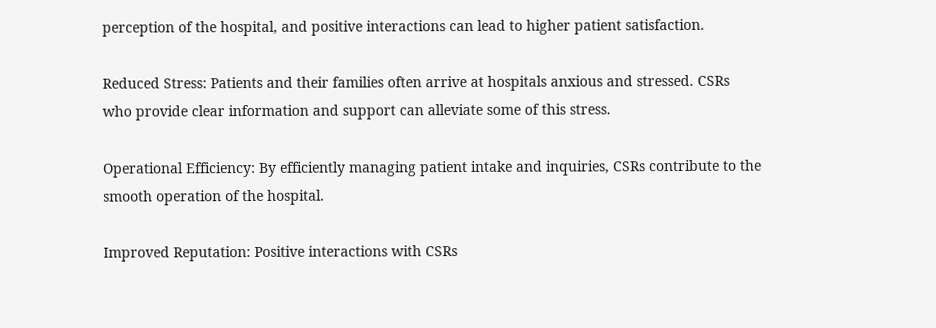perception of the hospital, and positive interactions can lead to higher patient satisfaction.

Reduced Stress: Patients and their families often arrive at hospitals anxious and stressed. CSRs who provide clear information and support can alleviate some of this stress.

Operational Efficiency: By efficiently managing patient intake and inquiries, CSRs contribute to the smooth operation of the hospital.

Improved Reputation: Positive interactions with CSRs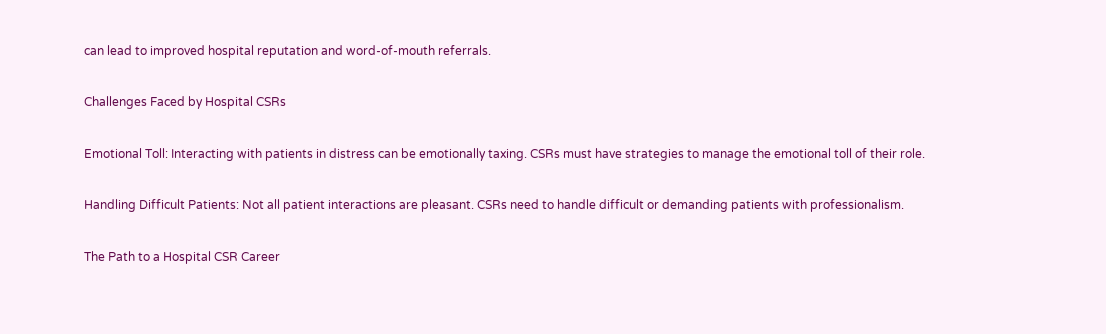can lead to improved hospital reputation and word-of-mouth referrals.

Challenges Faced by Hospital CSRs

Emotional Toll: Interacting with patients in distress can be emotionally taxing. CSRs must have strategies to manage the emotional toll of their role.

Handling Difficult Patients: Not all patient interactions are pleasant. CSRs need to handle difficult or demanding patients with professionalism.

The Path to a Hospital CSR Career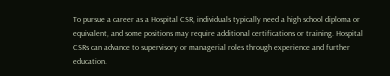To pursue a career as a Hospital CSR, individuals typically need a high school diploma or equivalent, and some positions may require additional certifications or training. Hospital CSRs can advance to supervisory or managerial roles through experience and further education.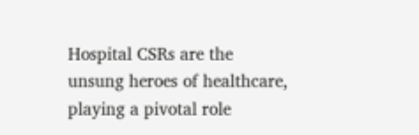Hospital CSRs are the unsung heroes of healthcare, playing a pivotal role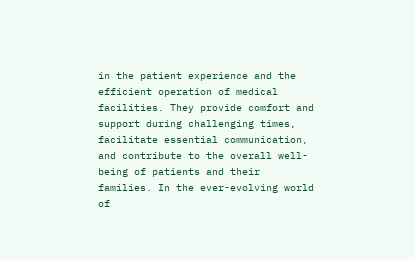in the patient experience and the efficient operation of medical facilities. They provide comfort and support during challenging times, facilitate essential communication, and contribute to the overall well-being of patients and their families. In the ever-evolving world of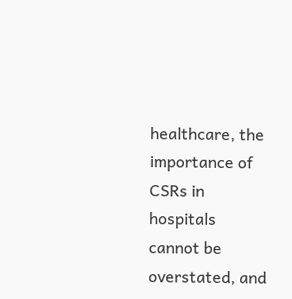healthcare, the importance of CSRs in hospitals cannot be overstated, and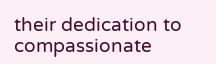their dedication to compassionate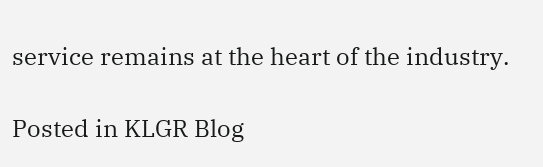service remains at the heart of the industry.

Posted in KLGR Blog